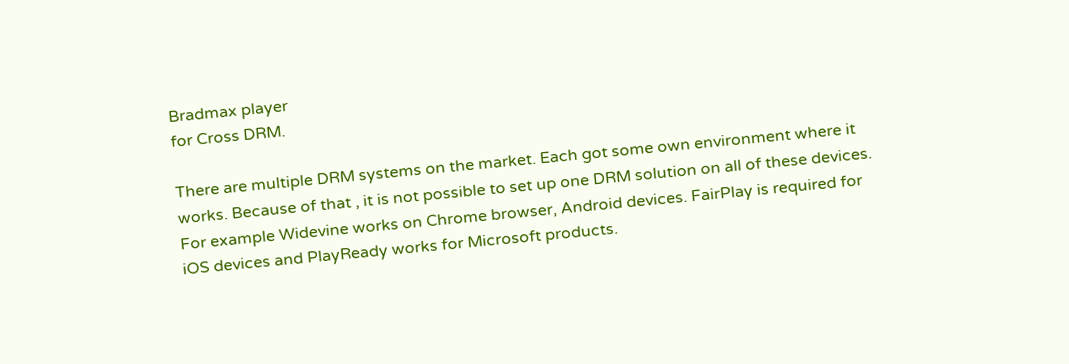Bradmax player
for Cross DRM.

There are multiple DRM systems on the market. Each got some own environment where it works. Because of that , it is not possible to set up one DRM solution on all of these devices. For example Widevine works on Chrome browser, Android devices. FairPlay is required for iOS devices and PlayReady works for Microsoft products.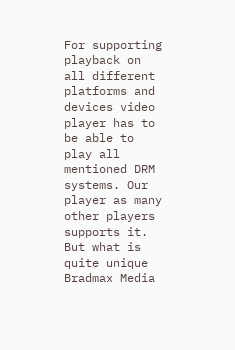For supporting playback on all different platforms and devices video player has to be able to play all mentioned DRM systems. Our player as many other players supports it. But what is quite unique Bradmax Media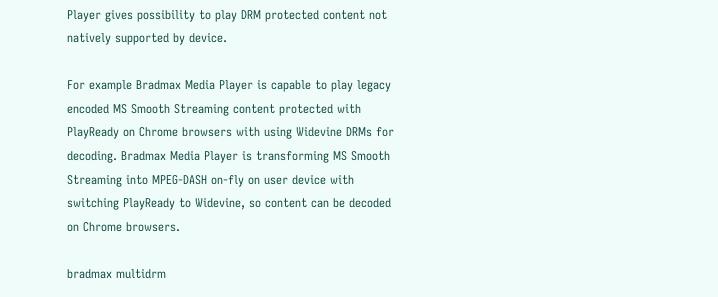Player gives possibility to play DRM protected content not natively supported by device.

For example Bradmax Media Player is capable to play legacy encoded MS Smooth Streaming content protected with PlayReady on Chrome browsers with using Widevine DRMs for decoding. Bradmax Media Player is transforming MS Smooth Streaming into MPEG-DASH on-fly on user device with switching PlayReady to Widevine, so content can be decoded on Chrome browsers.

bradmax multidrm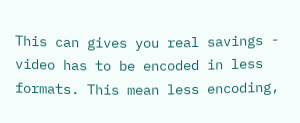This can gives you real savings - video has to be encoded in less formats. This mean less encoding,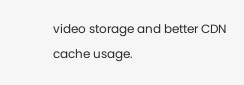video storage and better CDN cache usage.